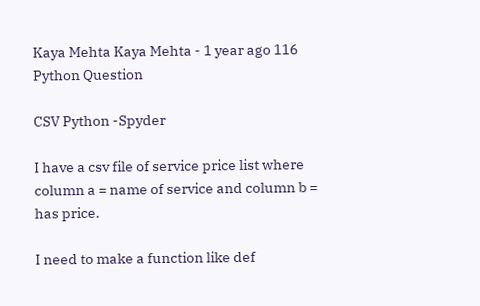Kaya Mehta Kaya Mehta - 1 year ago 116
Python Question

CSV Python -Spyder

I have a csv file of service price list where column a = name of service and column b = has price.

I need to make a function like def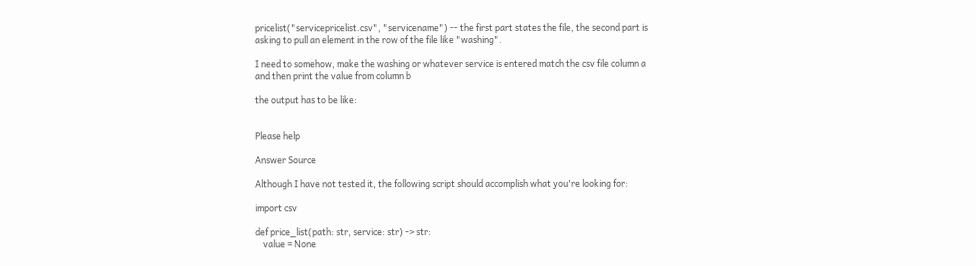pricelist("servicepricelist.csv", "servicename") -- the first part states the file, the second part is asking to pull an element in the row of the file like "washing".

I need to somehow, make the washing or whatever service is entered match the csv file column a and then print the value from column b

the output has to be like:


Please help

Answer Source

Although I have not tested it, the following script should accomplish what you're looking for:

import csv

def price_list(path: str, service: str) -> str:
    value = None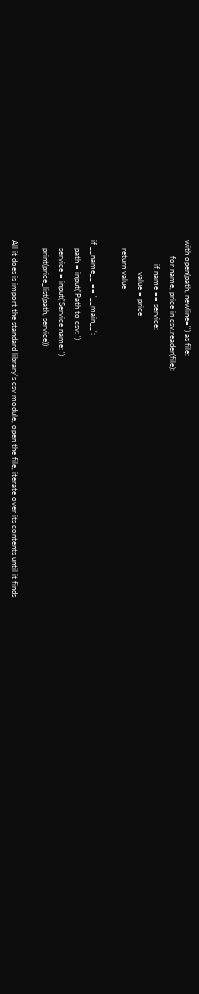with open(path, newline='') as file:
        for name, price in csv.reader(file):
            if name == service:
                value = price
    return value

if __name__ == '__main__':
    path = input('Path to csv: ')
    service = input('Service name: ')
    print(price_list(path, service))

All it does is import the standard library's csv module, open the file, iterate over its contents until it finds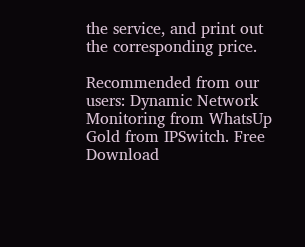the service, and print out the corresponding price.

Recommended from our users: Dynamic Network Monitoring from WhatsUp Gold from IPSwitch. Free Download